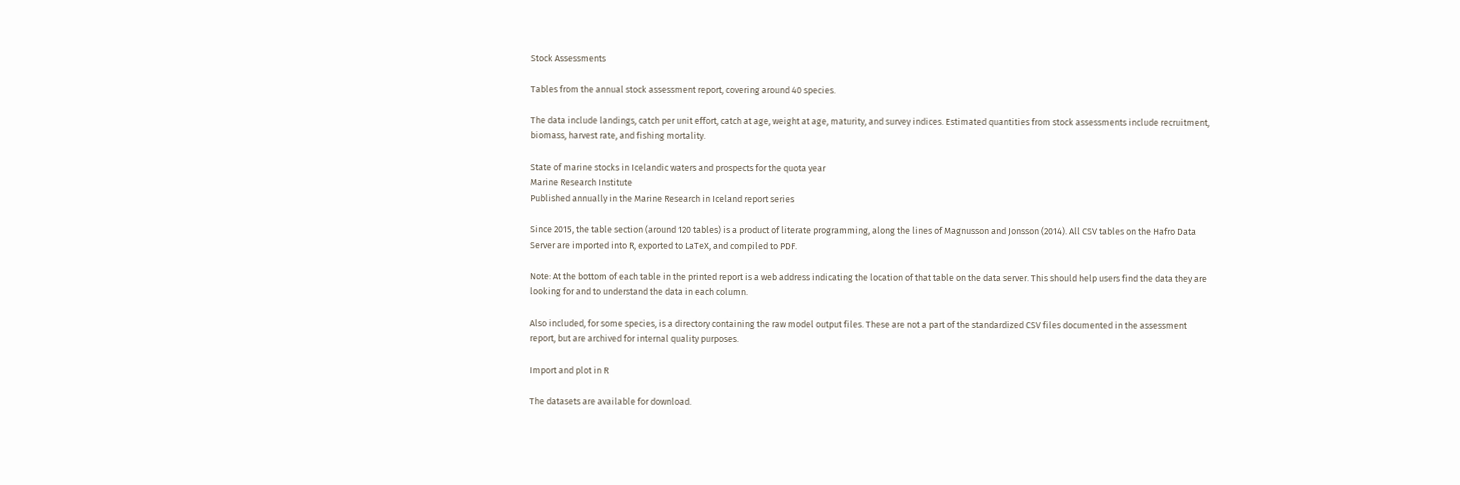Stock Assessments

Tables from the annual stock assessment report, covering around 40 species.

The data include landings, catch per unit effort, catch at age, weight at age, maturity, and survey indices. Estimated quantities from stock assessments include recruitment, biomass, harvest rate, and fishing mortality.

State of marine stocks in Icelandic waters and prospects for the quota year
Marine Research Institute
Published annually in the Marine Research in Iceland report series

Since 2015, the table section (around 120 tables) is a product of literate programming, along the lines of Magnusson and Jonsson (2014). All CSV tables on the Hafro Data Server are imported into R, exported to LaTeX, and compiled to PDF.

Note: At the bottom of each table in the printed report is a web address indicating the location of that table on the data server. This should help users find the data they are looking for and to understand the data in each column.

Also included, for some species, is a directory containing the raw model output files. These are not a part of the standardized CSV files documented in the assessment report, but are archived for internal quality purposes.

Import and plot in R

The datasets are available for download.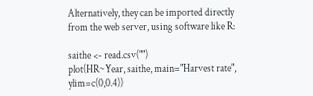Alternatively, they can be imported directly from the web server, using software like R:

saithe <- read.csv("")
plot(HR~Year, saithe, main="Harvest rate", ylim=c(0,0.4))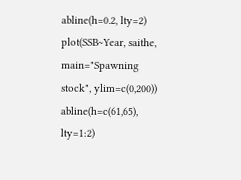abline(h=0.2, lty=2)
plot(SSB~Year, saithe, main="Spawning stock", ylim=c(0,200))
abline(h=c(61,65), lty=1:2)